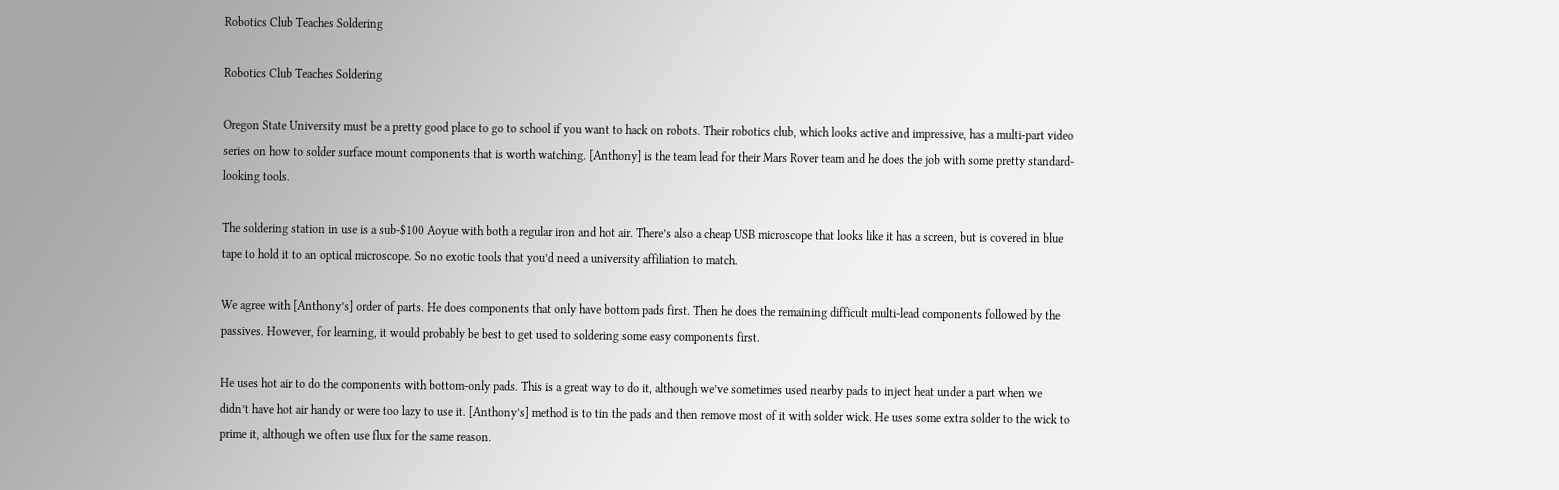Robotics Club Teaches Soldering

Robotics Club Teaches Soldering

Oregon State University must be a pretty good place to go to school if you want to hack on robots. Their robotics club, which looks active and impressive, has a multi-part video series on how to solder surface mount components that is worth watching. [Anthony] is the team lead for their Mars Rover team and he does the job with some pretty standard-looking tools.

The soldering station in use is a sub-$100 Aoyue with both a regular iron and hot air. There’s also a cheap USB microscope that looks like it has a screen, but is covered in blue tape to hold it to an optical microscope. So no exotic tools that you’d need a university affiliation to match.

We agree with [Anthony’s] order of parts. He does components that only have bottom pads first. Then he does the remaining difficult multi-lead components followed by the passives. However, for learning, it would probably be best to get used to soldering some easy components first.

He uses hot air to do the components with bottom-only pads. This is a great way to do it, although we’ve sometimes used nearby pads to inject heat under a part when we didn’t have hot air handy or were too lazy to use it. [Anthony’s] method is to tin the pads and then remove most of it with solder wick. He uses some extra solder to the wick to prime it, although we often use flux for the same reason.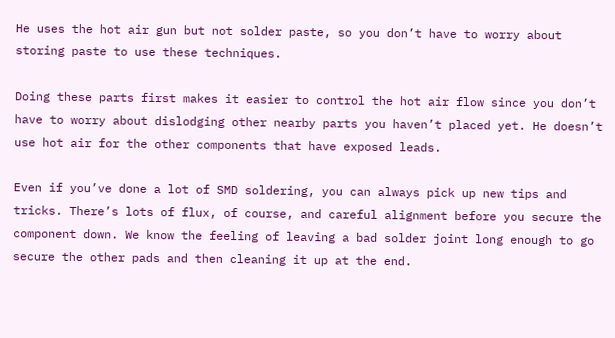He uses the hot air gun but not solder paste, so you don’t have to worry about storing paste to use these techniques.

Doing these parts first makes it easier to control the hot air flow since you don’t have to worry about dislodging other nearby parts you haven’t placed yet. He doesn’t use hot air for the other components that have exposed leads.

Even if you’ve done a lot of SMD soldering, you can always pick up new tips and tricks. There’s lots of flux, of course, and careful alignment before you secure the component down. We know the feeling of leaving a bad solder joint long enough to go secure the other pads and then cleaning it up at the end.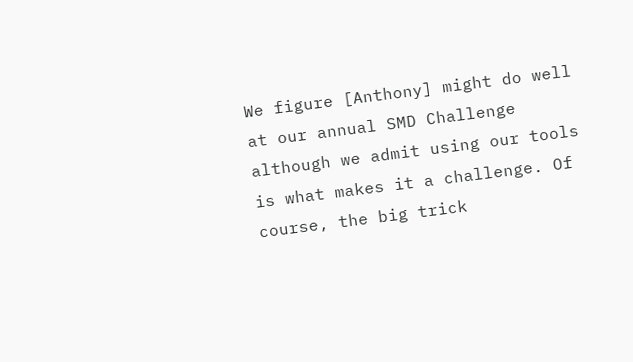We figure [Anthony] might do well at our annual SMD Challenge although we admit using our tools is what makes it a challenge. Of course, the big trick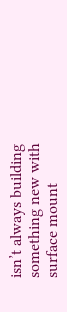isn’t always building something new with surface mount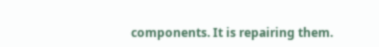components. It is repairing them.